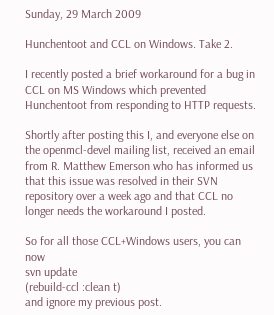Sunday, 29 March 2009

Hunchentoot and CCL on Windows. Take 2.

I recently posted a brief workaround for a bug in CCL on MS Windows which prevented Hunchentoot from responding to HTTP requests.

Shortly after posting this I, and everyone else on the openmcl-devel mailing list, received an email from R. Matthew Emerson who has informed us that this issue was resolved in their SVN repository over a week ago and that CCL no longer needs the workaround I posted.

So for all those CCL+Windows users, you can now
svn update
(rebuild-ccl :clean t)
and ignore my previous post.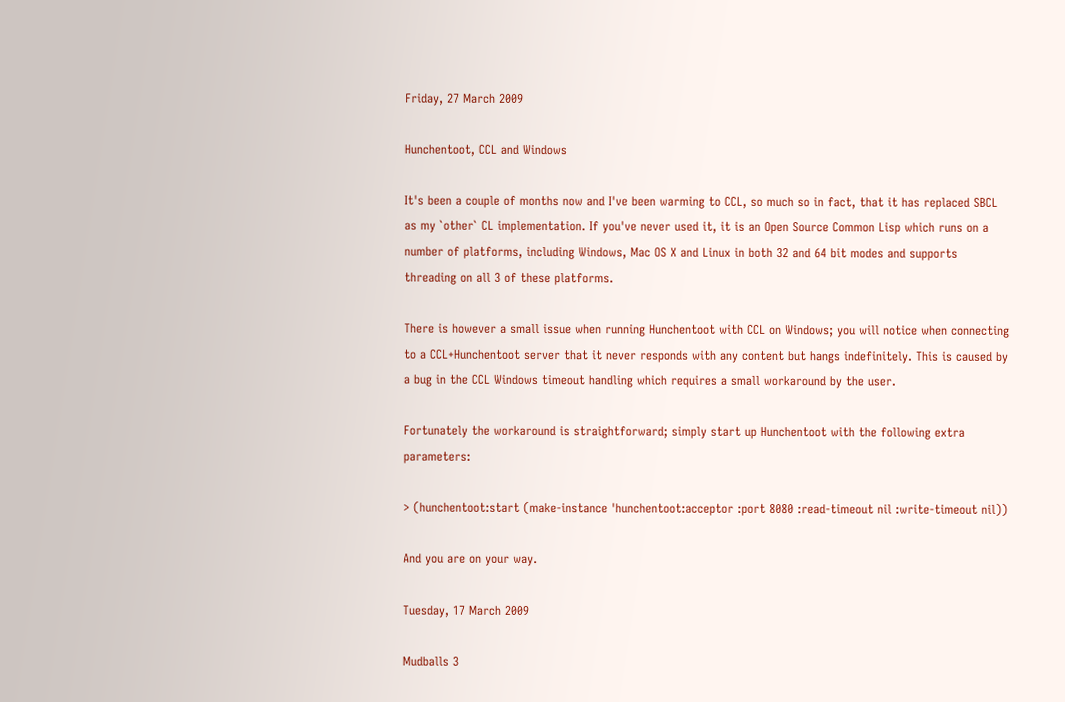Friday, 27 March 2009

Hunchentoot, CCL and Windows

It's been a couple of months now and I've been warming to CCL, so much so in fact, that it has replaced SBCL as my `other` CL implementation. If you've never used it, it is an Open Source Common Lisp which runs on a number of platforms, including Windows, Mac OS X and Linux in both 32 and 64 bit modes and supports threading on all 3 of these platforms.

There is however a small issue when running Hunchentoot with CCL on Windows; you will notice when connecting to a CCL+Hunchentoot server that it never responds with any content but hangs indefinitely. This is caused by a bug in the CCL Windows timeout handling which requires a small workaround by the user.

Fortunately the workaround is straightforward; simply start up Hunchentoot with the following extra parameters:

> (hunchentoot:start (make-instance 'hunchentoot:acceptor :port 8080 :read-timeout nil :write-timeout nil))

And you are on your way.

Tuesday, 17 March 2009

Mudballs 3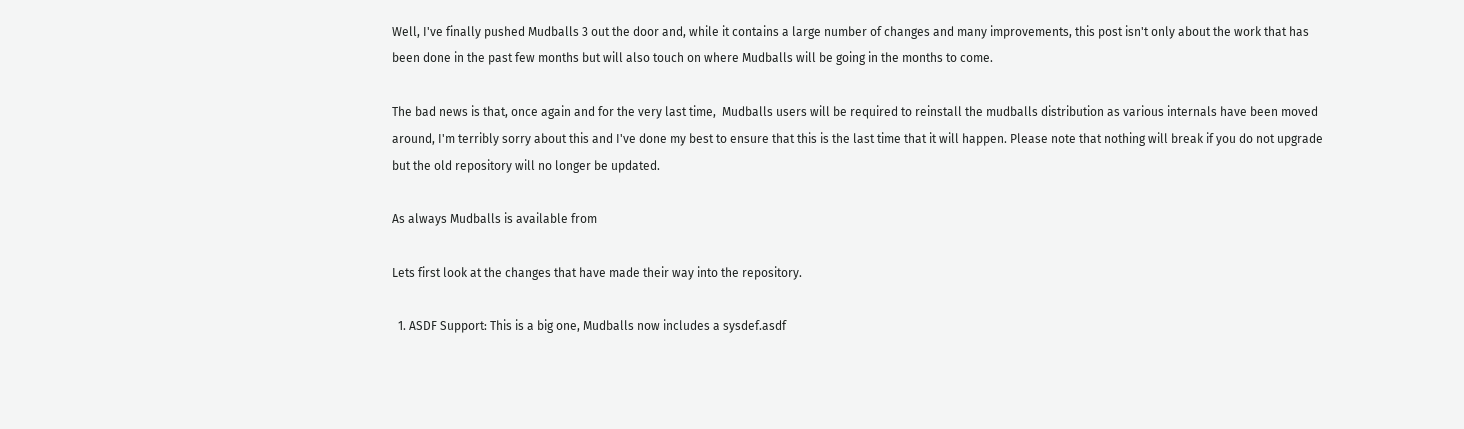Well, I've finally pushed Mudballs 3 out the door and, while it contains a large number of changes and many improvements, this post isn't only about the work that has been done in the past few months but will also touch on where Mudballs will be going in the months to come.

The bad news is that, once again and for the very last time,  Mudballs users will be required to reinstall the mudballs distribution as various internals have been moved around, I'm terribly sorry about this and I've done my best to ensure that this is the last time that it will happen. Please note that nothing will break if you do not upgrade but the old repository will no longer be updated.

As always Mudballs is available from

Lets first look at the changes that have made their way into the repository.

  1. ASDF Support: This is a big one, Mudballs now includes a sysdef.asdf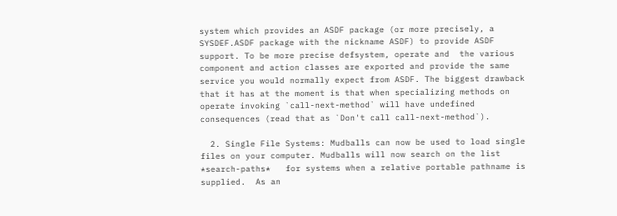system which provides an ASDF package (or more precisely, a SYSDEF.ASDF package with the nickname ASDF) to provide ASDF support. To be more precise defsystem, operate and  the various component and action classes are exported and provide the same service you would normally expect from ASDF. The biggest drawback that it has at the moment is that when specializing methods on operate invoking `call-next-method` will have undefined consequences (read that as `Don't call call-next-method`).

  2. Single File Systems: Mudballs can now be used to load single files on your computer. Mudballs will now search on the list *search-paths*   for systems when a relative portable pathname is supplied.  As an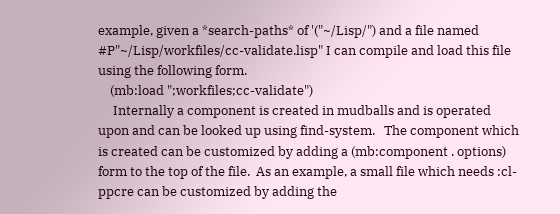example, given a *search-paths* of '("~/Lisp/") and a file named #P"~/Lisp/workfiles/cc-validate.lisp" I can compile and load this file using the following form.
    (mb:load ";workfiles;cc-validate")
     Internally a component is created in mudballs and is operated upon and can be looked up using find-system.   The component which is created can be customized by adding a (mb:component . options) form to the top of the file.  As an example, a small file which needs :cl-ppcre can be customized by adding the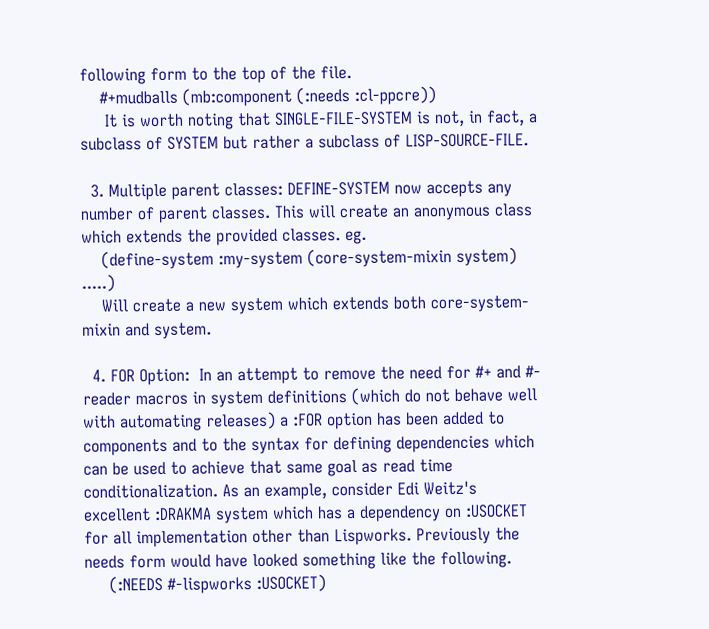following form to the top of the file.
    #+mudballs (mb:component (:needs :cl-ppcre))
     It is worth noting that SINGLE-FILE-SYSTEM is not, in fact, a subclass of SYSTEM but rather a subclass of LISP-SOURCE-FILE.

  3. Multiple parent classes: DEFINE-SYSTEM now accepts any number of parent classes. This will create an anonymous class which extends the provided classes. eg.
    (define-system :my-system (core-system-mixin system)  .....)
    Will create a new system which extends both core-system-mixin and system.

  4. FOR Option:  In an attempt to remove the need for #+ and #- reader macros in system definitions (which do not behave well with automating releases) a :FOR option has been added to components and to the syntax for defining dependencies which can be used to achieve that same goal as read time conditionalization. As an example, consider Edi Weitz's excellent :DRAKMA system which has a dependency on :USOCKET for all implementation other than Lispworks. Previously the needs form would have looked something like the following.
     (:NEEDS #-lispworks :USOCKET)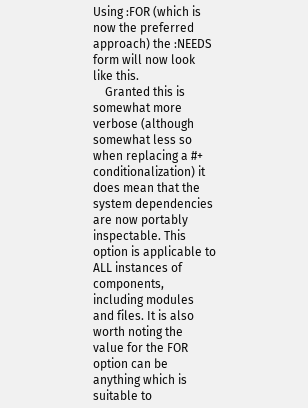Using :FOR (which is now the preferred approach) the :NEEDS form will now look like this.
    Granted this is somewhat more verbose (although somewhat less so when replacing a #+ conditionalization) it does mean that the system dependencies are now portably inspectable. This option is applicable to ALL instances of components, including modules and files. It is also worth noting the value for the FOR option can be anything which is suitable to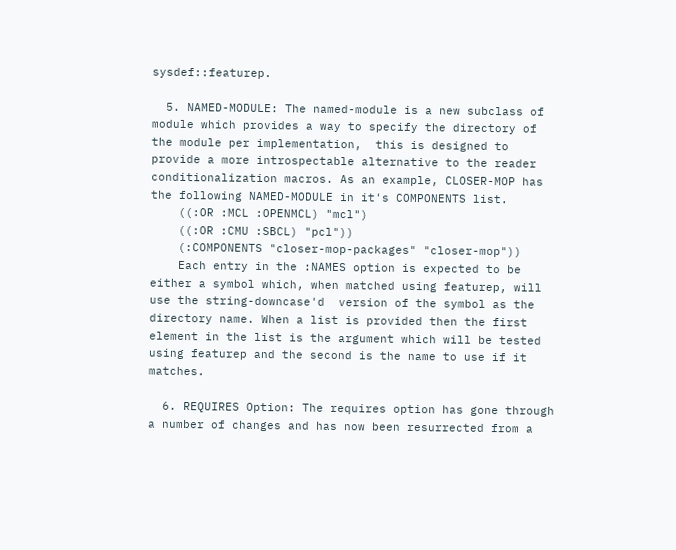sysdef::featurep.

  5. NAMED-MODULE: The named-module is a new subclass of module which provides a way to specify the directory of the module per implementation,  this is designed to provide a more introspectable alternative to the reader conditionalization macros. As an example, CLOSER-MOP has the following NAMED-MODULE in it's COMPONENTS list.
    ((:OR :MCL :OPENMCL) "mcl")
    ((:OR :CMU :SBCL) "pcl"))
    (:COMPONENTS "closer-mop-packages" "closer-mop"))
    Each entry in the :NAMES option is expected to be either a symbol which, when matched using featurep, will use the string-downcase'd  version of the symbol as the directory name. When a list is provided then the first element in the list is the argument which will be tested using featurep and the second is the name to use if it matches.

  6. REQUIRES Option: The requires option has gone through a number of changes and has now been resurrected from a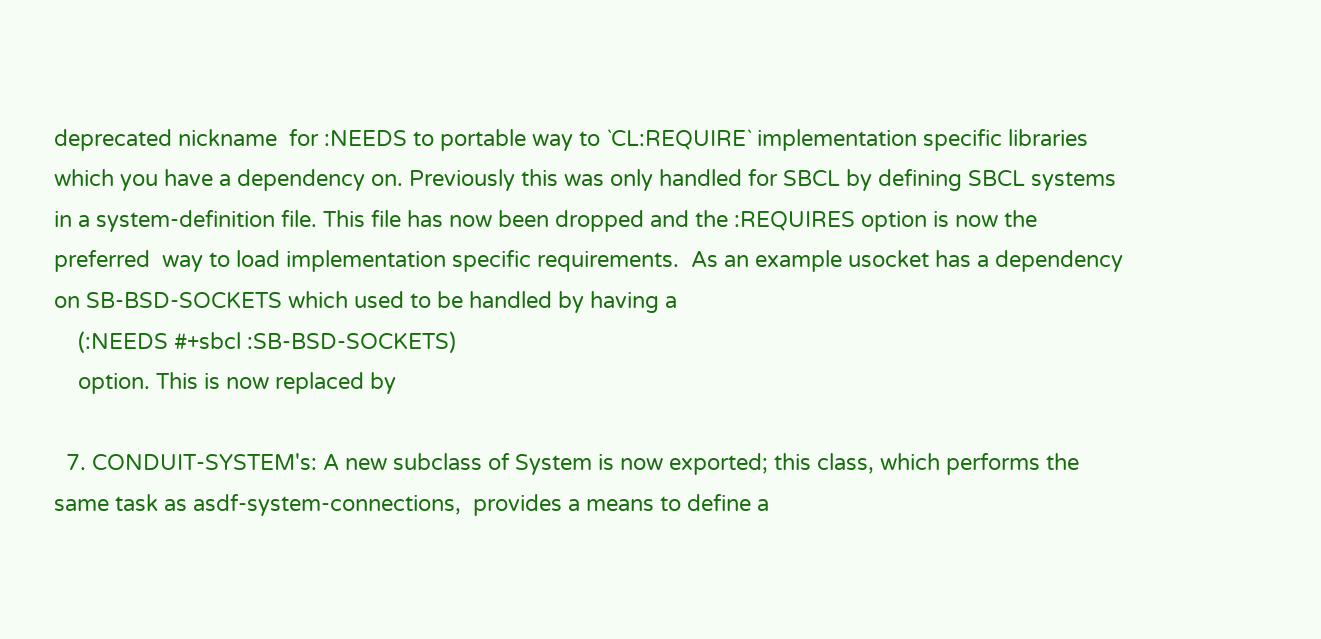deprecated nickname  for :NEEDS to portable way to `CL:REQUIRE` implementation specific libraries which you have a dependency on. Previously this was only handled for SBCL by defining SBCL systems in a system-definition file. This file has now been dropped and the :REQUIRES option is now the preferred  way to load implementation specific requirements.  As an example usocket has a dependency on SB-BSD-SOCKETS which used to be handled by having a
    (:NEEDS #+sbcl :SB-BSD-SOCKETS)
    option. This is now replaced by

  7. CONDUIT-SYSTEM's: A new subclass of System is now exported; this class, which performs the same task as asdf-system-connections,  provides a means to define a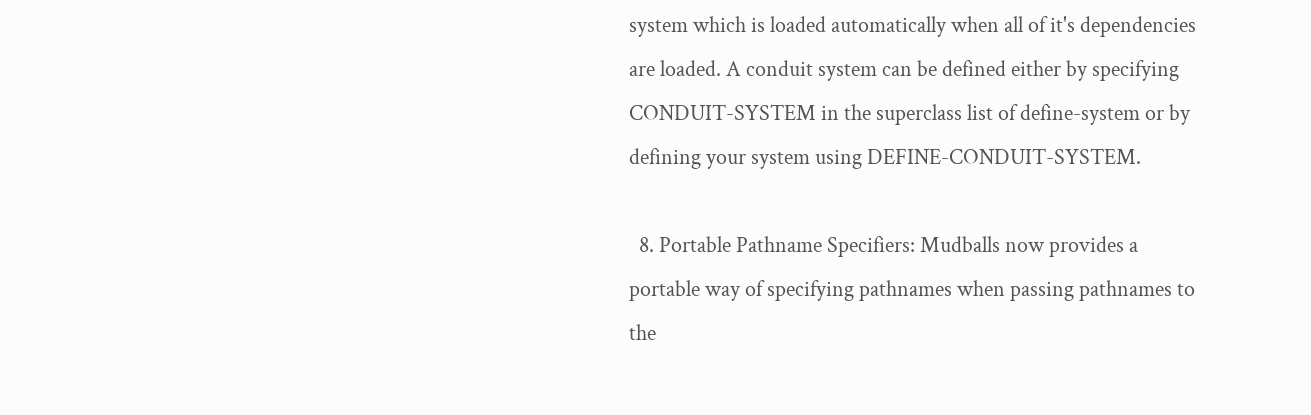system which is loaded automatically when all of it's dependencies are loaded. A conduit system can be defined either by specifying CONDUIT-SYSTEM in the superclass list of define-system or by defining your system using DEFINE-CONDUIT-SYSTEM.

  8. Portable Pathname Specifiers: Mudballs now provides a portable way of specifying pathnames when passing pathnames to the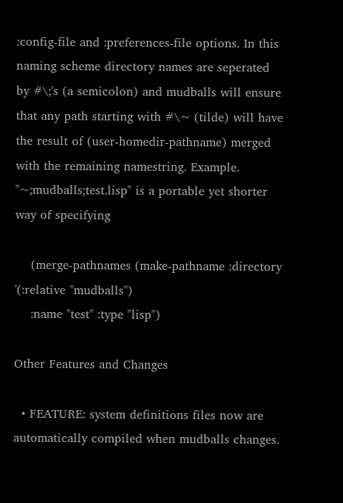:config-file and :preferences-file options. In this naming scheme directory names are seperated by #\;'s (a semicolon) and mudballs will ensure that any path starting with #\~ (tilde) will have the result of (user-homedir-pathname) merged with the remaining namestring. Example. "~;mudballs;test.lisp" is a portable yet shorter way of specifying

    (merge-pathnames (make-pathname :directory '(:relative "mudballs")
    :name "test" :type "lisp")

Other Features and Changes

  • FEATURE: system definitions files now are automatically compiled when mudballs changes.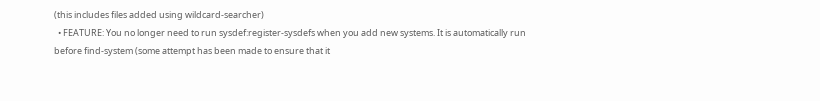(this includes files added using wildcard-searcher)
  • FEATURE: You no longer need to run sysdef:register-sysdefs when you add new systems. It is automatically run before find-system (some attempt has been made to ensure that it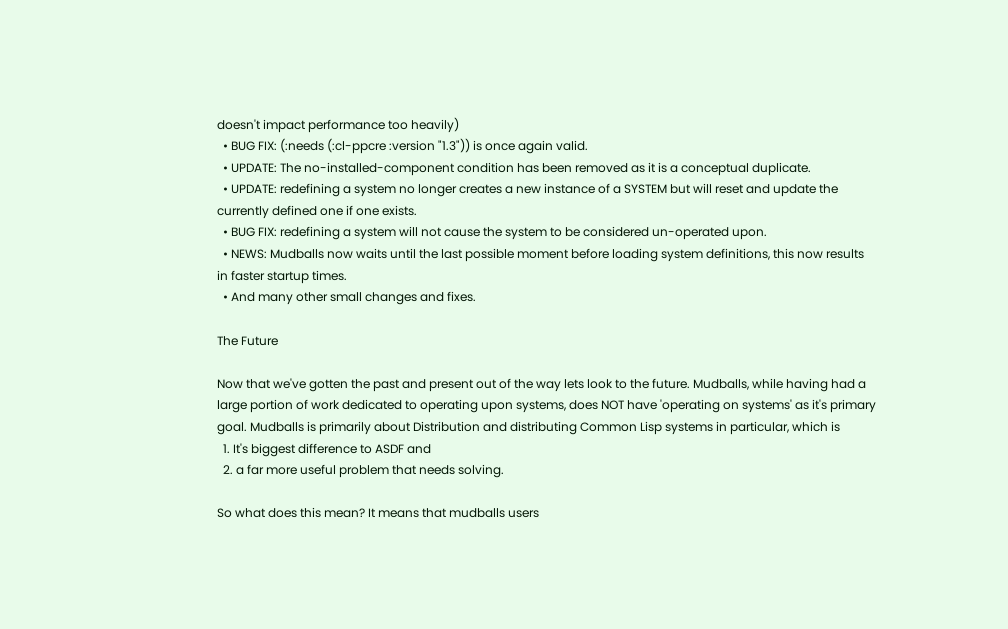doesn't impact performance too heavily)
  • BUG FIX: (:needs (:cl-ppcre :version "1.3")) is once again valid.
  • UPDATE: The no-installed-component condition has been removed as it is a conceptual duplicate.
  • UPDATE: redefining a system no longer creates a new instance of a SYSTEM but will reset and update the currently defined one if one exists.
  • BUG FIX: redefining a system will not cause the system to be considered un-operated upon.
  • NEWS: Mudballs now waits until the last possible moment before loading system definitions, this now results in faster startup times.
  • And many other small changes and fixes.

The Future

Now that we've gotten the past and present out of the way lets look to the future. Mudballs, while having had a large portion of work dedicated to operating upon systems, does NOT have 'operating on systems' as it's primary goal. Mudballs is primarily about Distribution and distributing Common Lisp systems in particular, which is
  1. It's biggest difference to ASDF and
  2. a far more useful problem that needs solving.

So what does this mean? It means that mudballs users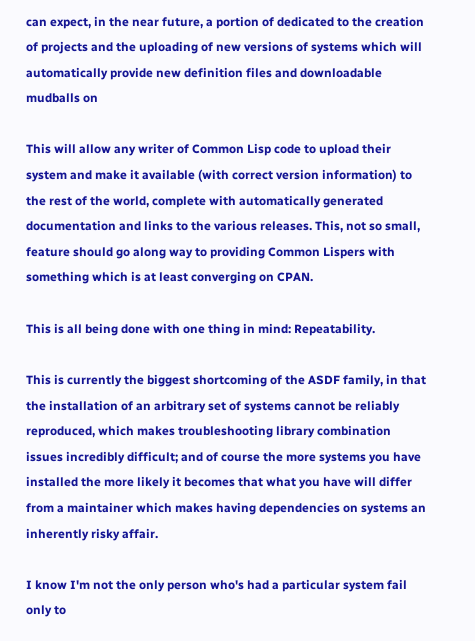can expect, in the near future, a portion of dedicated to the creation of projects and the uploading of new versions of systems which will automatically provide new definition files and downloadable mudballs on

This will allow any writer of Common Lisp code to upload their system and make it available (with correct version information) to the rest of the world, complete with automatically generated documentation and links to the various releases. This, not so small, feature should go along way to providing Common Lispers with something which is at least converging on CPAN.

This is all being done with one thing in mind: Repeatability.

This is currently the biggest shortcoming of the ASDF family, in that the installation of an arbitrary set of systems cannot be reliably reproduced, which makes troubleshooting library combination issues incredibly difficult; and of course the more systems you have installed the more likely it becomes that what you have will differ from a maintainer which makes having dependencies on systems an inherently risky affair.

I know I'm not the only person who's had a particular system fail only to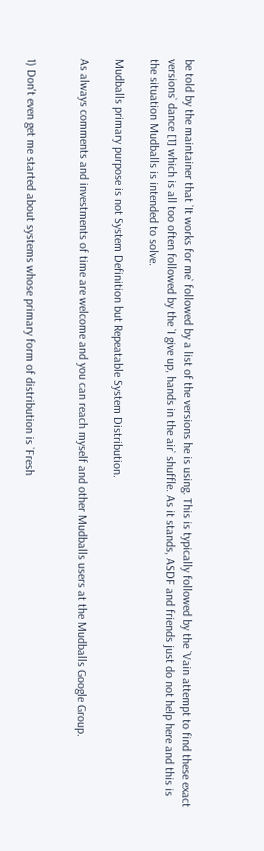be told by the maintainer that `It works for me` followed by a list of the versions he is using. This is typically followed by the `Vain attempt to find these exact versions` dance [1] which is all too often followed by the `I give up, hands in the air` shuffle. As it stands, ASDF and friends just do not help here and this is the situation Mudballs is intended to solve.

Mudballs primary purpose is not System Definition but Repeatable System Distribution.

As always comments and investments of time are welcome and you can reach myself and other Mudballs users at the Mudballs Google Group.


1) Don't even get me started about systems whose primary form of distribution is `Fresh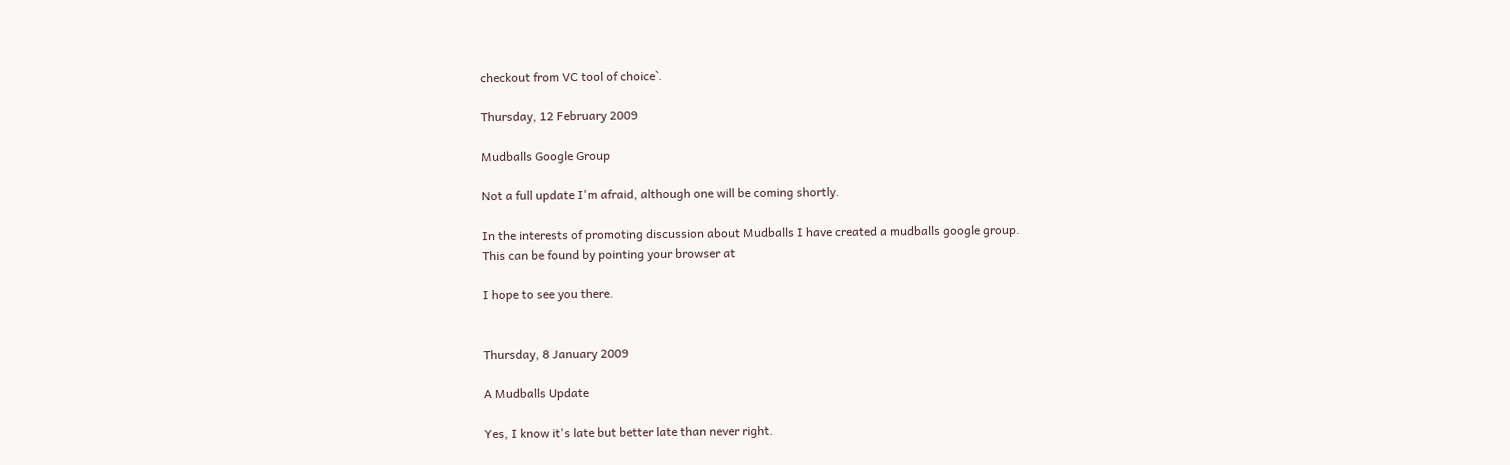checkout from VC tool of choice`.

Thursday, 12 February 2009

Mudballs Google Group

Not a full update I'm afraid, although one will be coming shortly.

In the interests of promoting discussion about Mudballs I have created a mudballs google group.
This can be found by pointing your browser at

I hope to see you there.


Thursday, 8 January 2009

A Mudballs Update

Yes, I know it's late but better late than never right.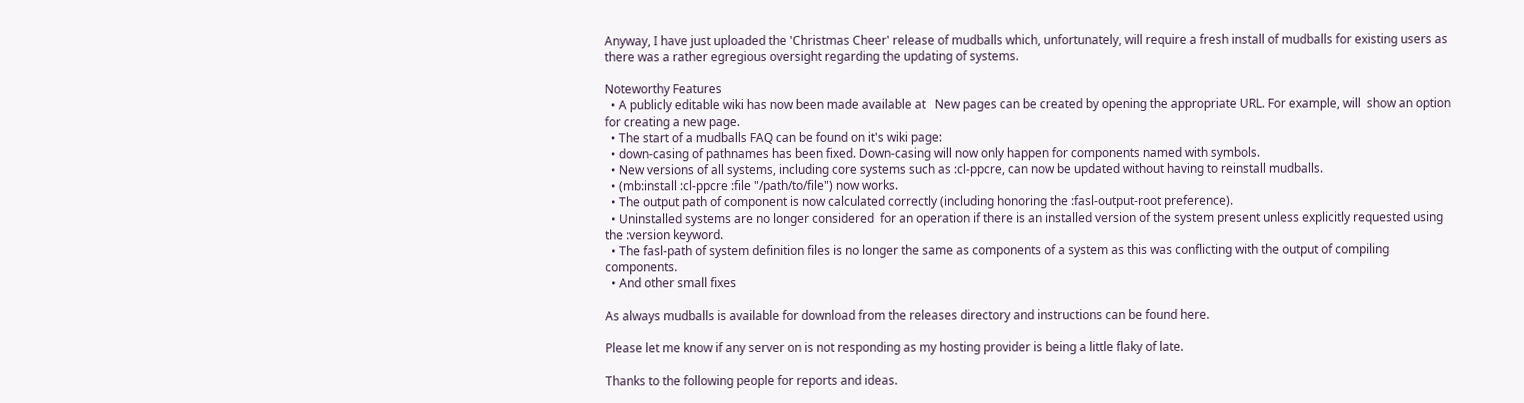Anyway, I have just uploaded the 'Christmas Cheer' release of mudballs which, unfortunately, will require a fresh install of mudballs for existing users as there was a rather egregious oversight regarding the updating of systems.

Noteworthy Features
  • A publicly editable wiki has now been made available at   New pages can be created by opening the appropriate URL. For example, will  show an option for creating a new page.
  • The start of a mudballs FAQ can be found on it's wiki page:
  • down-casing of pathnames has been fixed. Down-casing will now only happen for components named with symbols.
  • New versions of all systems, including core systems such as :cl-ppcre, can now be updated without having to reinstall mudballs.
  • (mb:install :cl-ppcre :file "/path/to/file") now works.
  • The output path of component is now calculated correctly (including honoring the :fasl-output-root preference).
  • Uninstalled systems are no longer considered  for an operation if there is an installed version of the system present unless explicitly requested using the :version keyword.
  • The fasl-path of system definition files is no longer the same as components of a system as this was conflicting with the output of compiling components.
  • And other small fixes

As always mudballs is available for download from the releases directory and instructions can be found here.

Please let me know if any server on is not responding as my hosting provider is being a little flaky of late.

Thanks to the following people for reports and ideas.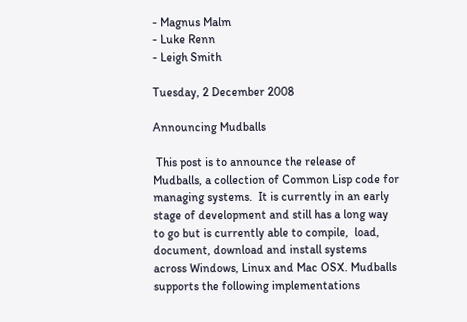- Magnus Malm
- Luke Renn
- Leigh Smith

Tuesday, 2 December 2008

Announcing Mudballs

 This post is to announce the release of Mudballs, a collection of Common Lisp code for managing systems.  It is currently in an early stage of development and still has a long way to go but is currently able to compile,  load, document, download and install systems across Windows, Linux and Mac OSX. Mudballs supports the following implementations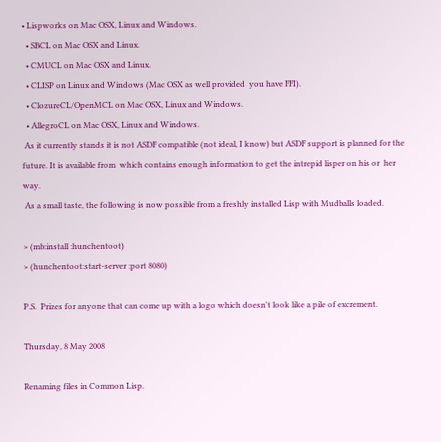• Lispworks on Mac OSX, Linux and Windows.
  • SBCL on Mac OSX and Linux.
  • CMUCL on Mac OSX and Linux.
  • CLISP on Linux and Windows (Mac OSX as well provided  you have FFI).
  • ClozureCL/OpenMCL on Mac OSX, Linux and Windows.
  • AllegroCL on Mac OSX, Linux and Windows.
 As it currently stands it is not ASDF compatible (not ideal, I know) but ASDF support is planned for the future. It is available from  which contains enough information to get the intrepid lisper on his or  her way.
 As a small taste, the following is now possible from a freshly installed Lisp with Mudballs loaded.

> (mb:install :hunchentoot)
> (hunchentoot:start-server :port 8080)

P.S.  Prizes for anyone that can come up with a logo which doesn't look like a pile of excrement.

Thursday, 8 May 2008

Renaming files in Common Lisp.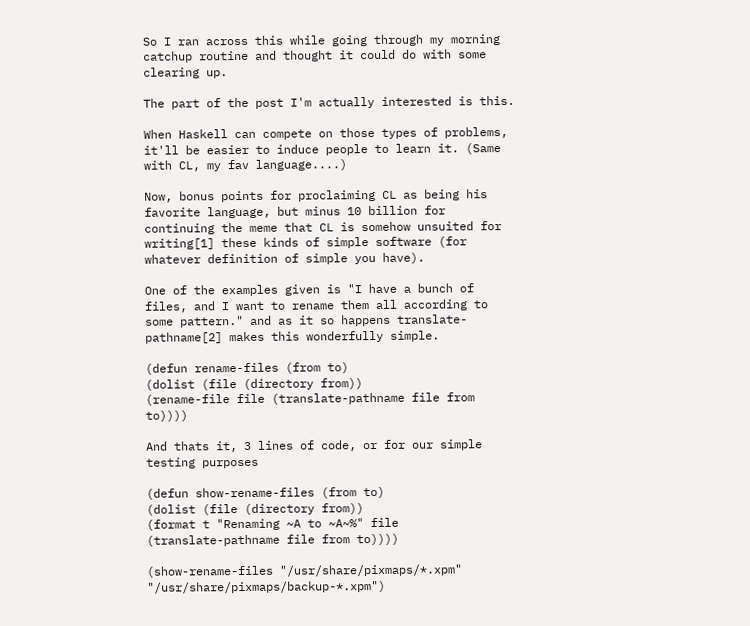So I ran across this while going through my morning catchup routine and thought it could do with some clearing up.

The part of the post I'm actually interested is this.

When Haskell can compete on those types of problems, it'll be easier to induce people to learn it. (Same with CL, my fav language....)

Now, bonus points for proclaiming CL as being his favorite language, but minus 10 billion for continuing the meme that CL is somehow unsuited for writing[1] these kinds of simple software (for whatever definition of simple you have).

One of the examples given is "I have a bunch of files, and I want to rename them all according to some pattern." and as it so happens translate-pathname[2] makes this wonderfully simple.

(defun rename-files (from to)
(dolist (file (directory from))
(rename-file file (translate-pathname file from to))))

And thats it, 3 lines of code, or for our simple testing purposes

(defun show-rename-files (from to)
(dolist (file (directory from))
(format t "Renaming ~A to ~A~%" file
(translate-pathname file from to))))

(show-rename-files "/usr/share/pixmaps/*.xpm" "/usr/share/pixmaps/backup-*.xpm")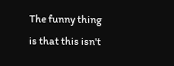The funny thing is that this isn't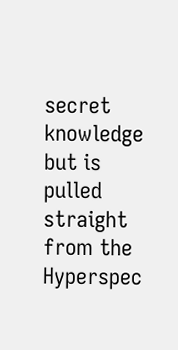secret knowledge but is pulled straight from the Hyperspec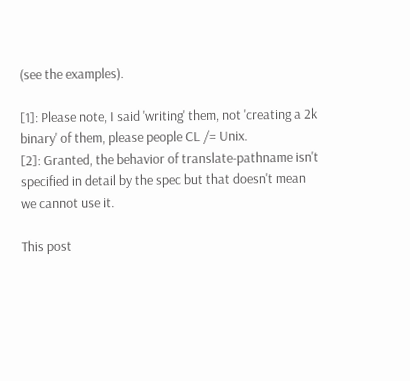(see the examples).

[1]: Please note, I said 'writing' them, not 'creating a 2k binary' of them, please people CL /= Unix.
[2]: Granted, the behavior of translate-pathname isn't specified in detail by the spec but that doesn't mean we cannot use it.

This post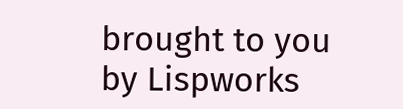brought to you by Lispworks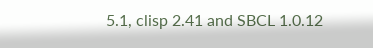5.1, clisp 2.41 and SBCL 1.0.12